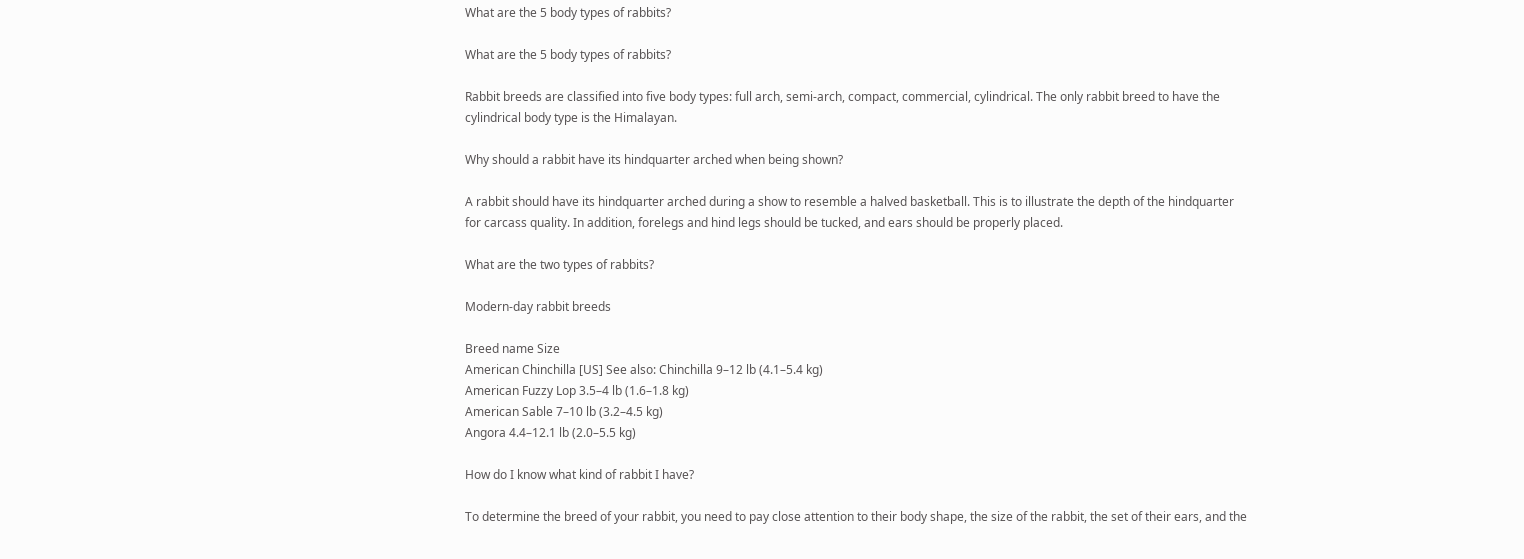What are the 5 body types of rabbits?

What are the 5 body types of rabbits?

Rabbit breeds are classified into five body types: full arch, semi-arch, compact, commercial, cylindrical. The only rabbit breed to have the cylindrical body type is the Himalayan.

Why should a rabbit have its hindquarter arched when being shown?

A rabbit should have its hindquarter arched during a show to resemble a halved basketball. This is to illustrate the depth of the hindquarter for carcass quality. In addition, forelegs and hind legs should be tucked, and ears should be properly placed.

What are the two types of rabbits?

Modern-day rabbit breeds

Breed name Size
American Chinchilla [US] See also: Chinchilla 9–12 lb (4.1–5.4 kg)
American Fuzzy Lop 3.5–4 lb (1.6–1.8 kg)
American Sable 7–10 lb (3.2–4.5 kg)
Angora 4.4–12.1 lb (2.0–5.5 kg)

How do I know what kind of rabbit I have?

To determine the breed of your rabbit, you need to pay close attention to their body shape, the size of the rabbit, the set of their ears, and the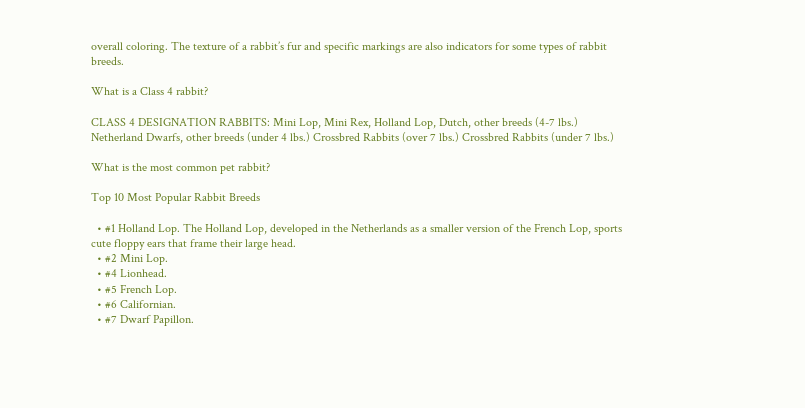overall coloring. The texture of a rabbit’s fur and specific markings are also indicators for some types of rabbit breeds.

What is a Class 4 rabbit?

CLASS 4 DESIGNATION RABBITS: Mini Lop, Mini Rex, Holland Lop, Dutch, other breeds (4-7 lbs.) Netherland Dwarfs, other breeds (under 4 lbs.) Crossbred Rabbits (over 7 lbs.) Crossbred Rabbits (under 7 lbs.)

What is the most common pet rabbit?

Top 10 Most Popular Rabbit Breeds

  • #1 Holland Lop. The Holland Lop, developed in the Netherlands as a smaller version of the French Lop, sports cute floppy ears that frame their large head.
  • #2 Mini Lop.
  • #4 Lionhead.
  • #5 French Lop.
  • #6 Californian.
  • #7 Dwarf Papillon.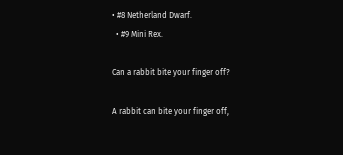• #8 Netherland Dwarf.
  • #9 Mini Rex.

Can a rabbit bite your finger off?

A rabbit can bite your finger off,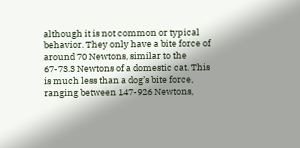although it is not common or typical behavior. They only have a bite force of around 70 Newtons, similar to the 67-73.3 Newtons of a domestic cat. This is much less than a dog’s bite force, ranging between 147-926 Newtons,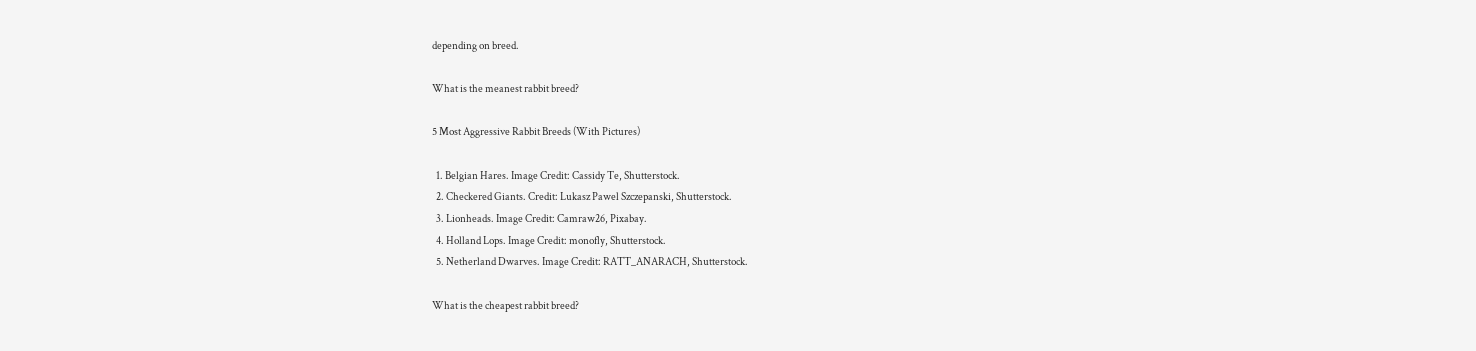depending on breed.

What is the meanest rabbit breed?

5 Most Aggressive Rabbit Breeds (With Pictures)

  1. Belgian Hares. Image Credit: Cassidy Te, Shutterstock.
  2. Checkered Giants. Credit: Lukasz Pawel Szczepanski, Shutterstock.
  3. Lionheads. Image Credit: Camraw26, Pixabay.
  4. Holland Lops. Image Credit: monofly, Shutterstock.
  5. Netherland Dwarves. Image Credit: RATT_ANARACH, Shutterstock.

What is the cheapest rabbit breed?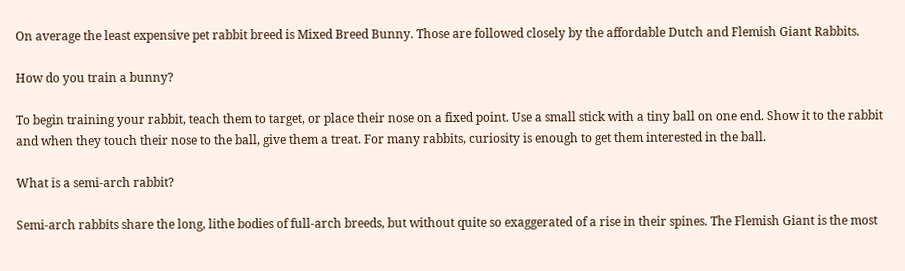On average the least expensive pet rabbit breed is Mixed Breed Bunny. Those are followed closely by the affordable Dutch and Flemish Giant Rabbits.

How do you train a bunny?

To begin training your rabbit, teach them to target, or place their nose on a fixed point. Use a small stick with a tiny ball on one end. Show it to the rabbit and when they touch their nose to the ball, give them a treat. For many rabbits, curiosity is enough to get them interested in the ball.

What is a semi-arch rabbit?

Semi-arch rabbits share the long, lithe bodies of full-arch breeds, but without quite so exaggerated of a rise in their spines. The Flemish Giant is the most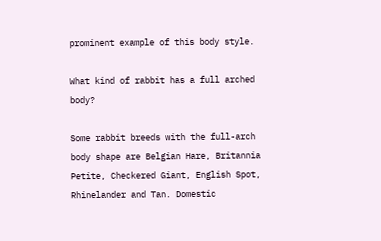prominent example of this body style.

What kind of rabbit has a full arched body?

Some rabbit breeds with the full-arch body shape are Belgian Hare, Britannia Petite, Checkered Giant, English Spot, Rhinelander and Tan. Domestic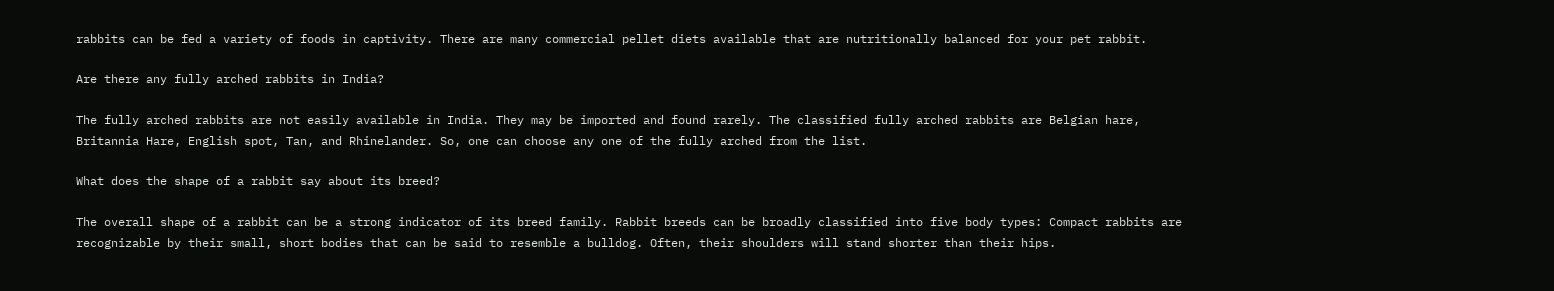rabbits can be fed a variety of foods in captivity. There are many commercial pellet diets available that are nutritionally balanced for your pet rabbit.

Are there any fully arched rabbits in India?

The fully arched rabbits are not easily available in India. They may be imported and found rarely. The classified fully arched rabbits are Belgian hare, Britannia Hare, English spot, Tan, and Rhinelander. So, one can choose any one of the fully arched from the list.

What does the shape of a rabbit say about its breed?

The overall shape of a rabbit can be a strong indicator of its breed family. Rabbit breeds can be broadly classified into five body types: Compact rabbits are recognizable by their small, short bodies that can be said to resemble a bulldog. Often, their shoulders will stand shorter than their hips.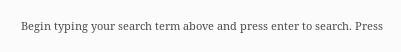Begin typing your search term above and press enter to search. Press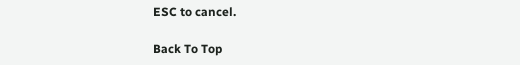ESC to cancel.

Back To Top